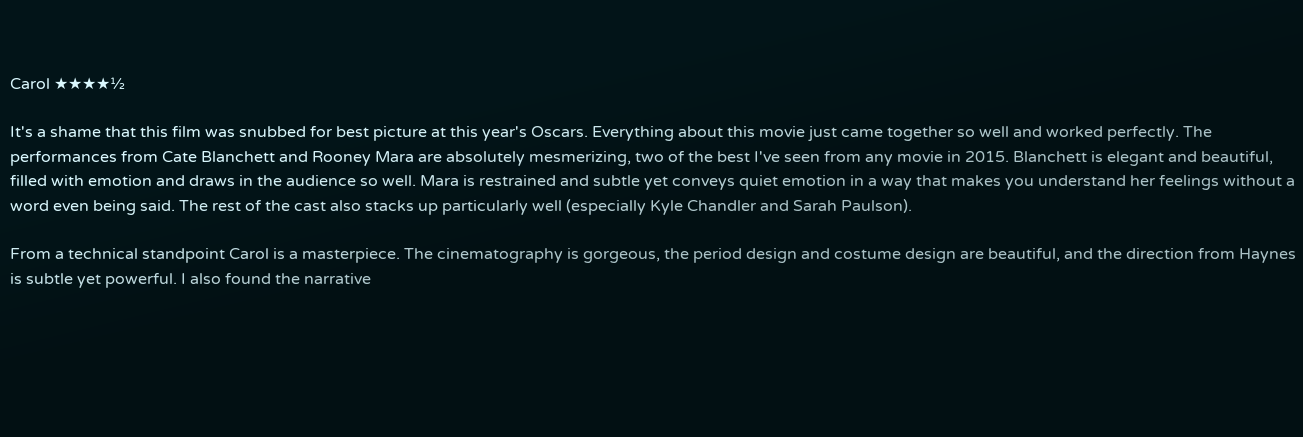Carol ★★★★½

It's a shame that this film was snubbed for best picture at this year's Oscars. Everything about this movie just came together so well and worked perfectly. The performances from Cate Blanchett and Rooney Mara are absolutely mesmerizing, two of the best I've seen from any movie in 2015. Blanchett is elegant and beautiful, filled with emotion and draws in the audience so well. Mara is restrained and subtle yet conveys quiet emotion in a way that makes you understand her feelings without a word even being said. The rest of the cast also stacks up particularly well (especially Kyle Chandler and Sarah Paulson).

From a technical standpoint Carol is a masterpiece. The cinematography is gorgeous, the period design and costume design are beautiful, and the direction from Haynes is subtle yet powerful. I also found the narrative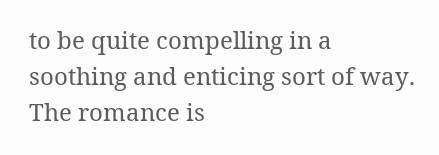to be quite compelling in a soothing and enticing sort of way. The romance is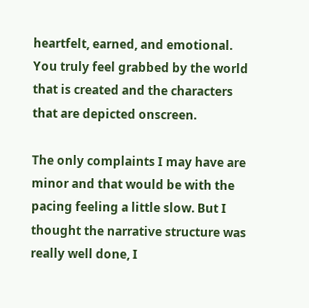heartfelt, earned, and emotional. You truly feel grabbed by the world that is created and the characters that are depicted onscreen.

The only complaints I may have are minor and that would be with the pacing feeling a little slow. But I thought the narrative structure was really well done, I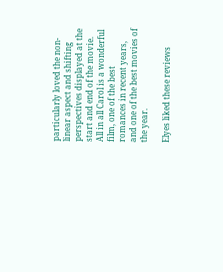particularly loved the non-linear aspect and shifting perspectives displayed at the start and end of the movie. All in all Carol is a wonderful film, one of the best romances in recent years, and one of the best movies of the year.

Elyes liked these reviews